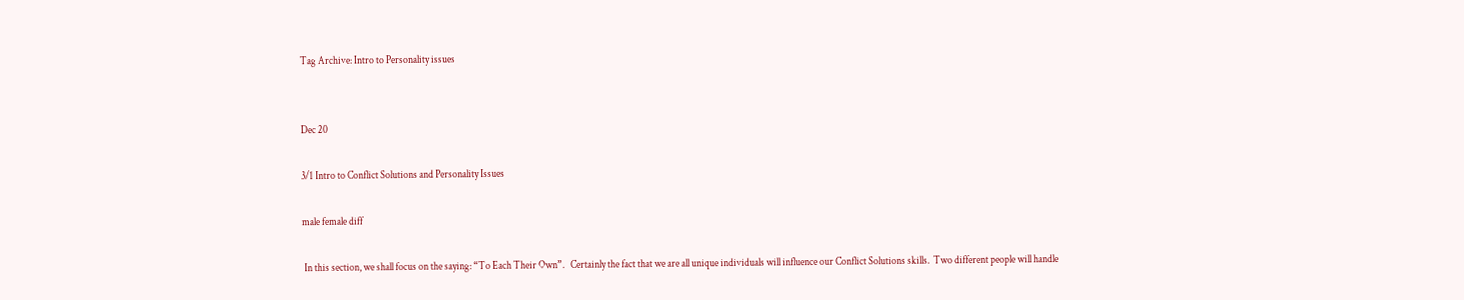Tag Archive: Intro to Personality issues


Dec 20

3/1 Intro to Conflict Solutions and Personality Issues

male female diff

 In this section, we shall focus on the saying: “To Each Their Own”.   Certainly the fact that we are all unique individuals will influence our Conflict Solutions skills.  Two different people will handle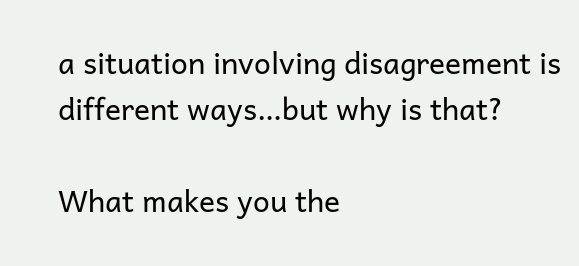a situation involving disagreement is different ways…but why is that?

What makes you the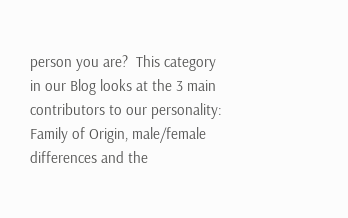person you are?  This category in our Blog looks at the 3 main contributors to our personality: Family of Origin, male/female differences and the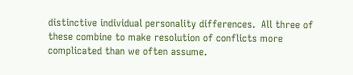distinctive individual personality differences.  All three of these combine to make resolution of conflicts more complicated than we often assume.